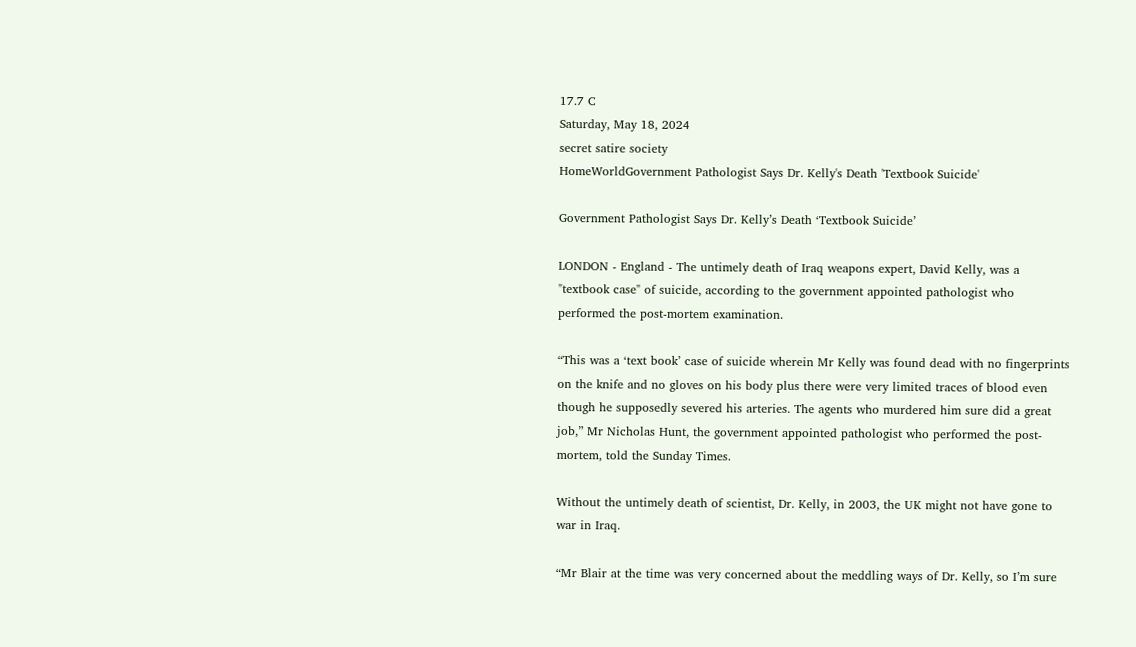17.7 C
Saturday, May 18, 2024
secret satire society
HomeWorldGovernment Pathologist Says Dr. Kelly's Death 'Textbook Suicide'

Government Pathologist Says Dr. Kelly’s Death ‘Textbook Suicide’

LONDON - England - The untimely death of Iraq weapons expert, David Kelly, was a "textbook case" of suicide, according to the government appointed pathologist who performed the post-mortem examination.

“This was a ‘text book’ case of suicide wherein Mr Kelly was found dead with no fingerprints on the knife and no gloves on his body plus there were very limited traces of blood even though he supposedly severed his arteries. The agents who murdered him sure did a great job,” Mr Nicholas Hunt, the government appointed pathologist who performed the post-mortem, told the Sunday Times.

Without the untimely death of scientist, Dr. Kelly, in 2003, the UK might not have gone to war in Iraq.

“Mr Blair at the time was very concerned about the meddling ways of Dr. Kelly, so I’m sure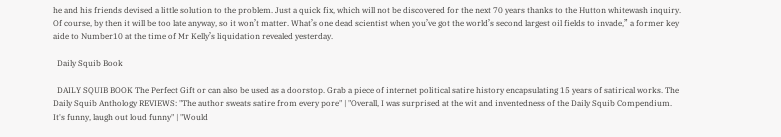he and his friends devised a little solution to the problem. Just a quick fix, which will not be discovered for the next 70 years thanks to the Hutton whitewash inquiry. Of course, by then it will be too late anyway, so it won’t matter. What’s one dead scientist when you’ve got the world’s second largest oil fields to invade,” a former key aide to Number10 at the time of Mr Kelly’s liquidation revealed yesterday.

  Daily Squib Book

  DAILY SQUIB BOOK The Perfect Gift or can also be used as a doorstop. Grab a piece of internet political satire history encapsulating 15 years of satirical works. The Daily Squib Anthology REVIEWS: "The author sweats satire from every pore" | "Overall, I was surprised at the wit and inventedness of the Daily Squib Compendium. It's funny, laugh out loud funny" | "Would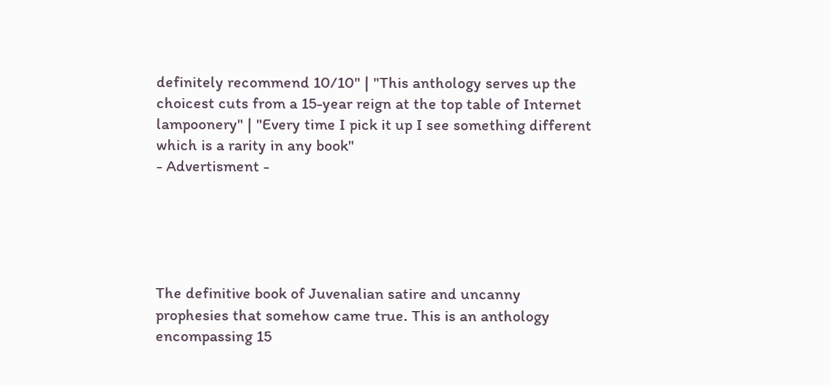definitely recommend 10/10" | "This anthology serves up the choicest cuts from a 15-year reign at the top table of Internet lampoonery" | "Every time I pick it up I see something different which is a rarity in any book"
- Advertisment -





The definitive book of Juvenalian satire and uncanny prophesies that somehow came true. This is an anthology encompassing 15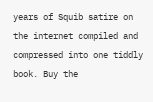years of Squib satire on the internet compiled and compressed into one tiddly book. Buy the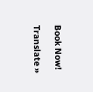Book Now!

Translate »